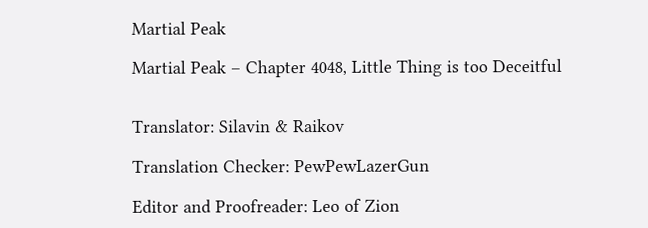Martial Peak

Martial Peak – Chapter 4048, Little Thing is too Deceitful


Translator: Silavin & Raikov

Translation Checker: PewPewLazerGun

Editor and Proofreader: Leo of Zion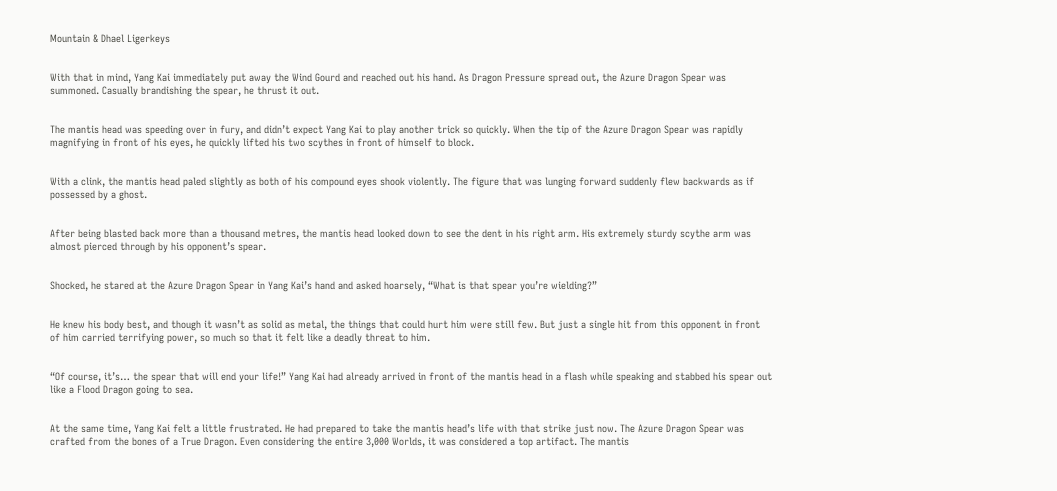Mountain & Dhael Ligerkeys


With that in mind, Yang Kai immediately put away the Wind Gourd and reached out his hand. As Dragon Pressure spread out, the Azure Dragon Spear was summoned. Casually brandishing the spear, he thrust it out.


The mantis head was speeding over in fury, and didn’t expect Yang Kai to play another trick so quickly. When the tip of the Azure Dragon Spear was rapidly magnifying in front of his eyes, he quickly lifted his two scythes in front of himself to block.


With a clink, the mantis head paled slightly as both of his compound eyes shook violently. The figure that was lunging forward suddenly flew backwards as if possessed by a ghost.


After being blasted back more than a thousand metres, the mantis head looked down to see the dent in his right arm. His extremely sturdy scythe arm was almost pierced through by his opponent’s spear.


Shocked, he stared at the Azure Dragon Spear in Yang Kai’s hand and asked hoarsely, “What is that spear you’re wielding?”


He knew his body best, and though it wasn’t as solid as metal, the things that could hurt him were still few. But just a single hit from this opponent in front of him carried terrifying power, so much so that it felt like a deadly threat to him.


“Of course, it’s… the spear that will end your life!” Yang Kai had already arrived in front of the mantis head in a flash while speaking and stabbed his spear out like a Flood Dragon going to sea.


At the same time, Yang Kai felt a little frustrated. He had prepared to take the mantis head’s life with that strike just now. The Azure Dragon Spear was crafted from the bones of a True Dragon. Even considering the entire 3,000 Worlds, it was considered a top artifact. The mantis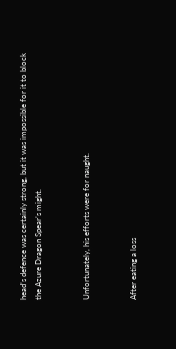head’s defence was certainly strong, but it was impossible for it to block the Azure Dragon Spear’s might.


Unfortunately, his efforts were for naught.


After eating a loss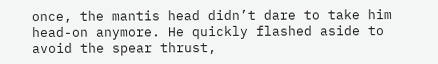once, the mantis head didn’t dare to take him head-on anymore. He quickly flashed aside to avoid the spear thrust,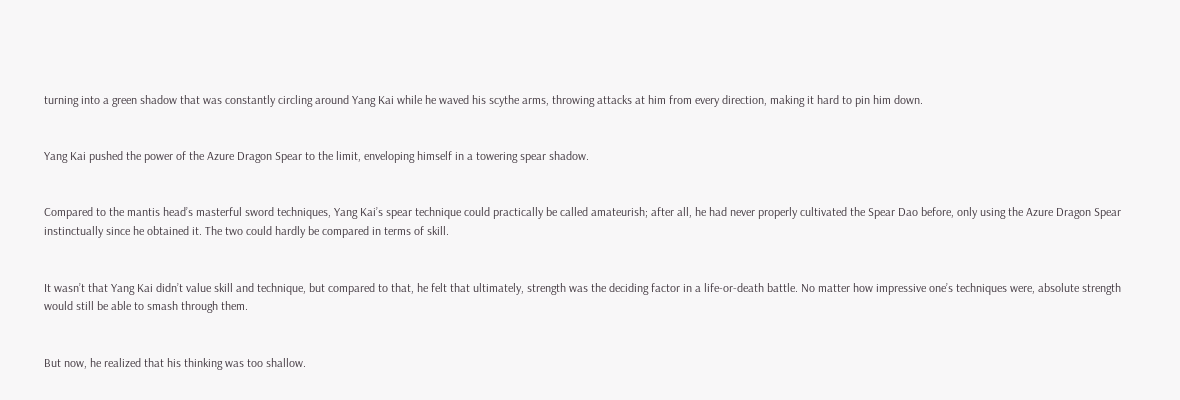turning into a green shadow that was constantly circling around Yang Kai while he waved his scythe arms, throwing attacks at him from every direction, making it hard to pin him down.


Yang Kai pushed the power of the Azure Dragon Spear to the limit, enveloping himself in a towering spear shadow.


Compared to the mantis head’s masterful sword techniques, Yang Kai’s spear technique could practically be called amateurish; after all, he had never properly cultivated the Spear Dao before, only using the Azure Dragon Spear instinctually since he obtained it. The two could hardly be compared in terms of skill.


It wasn’t that Yang Kai didn’t value skill and technique, but compared to that, he felt that ultimately, strength was the deciding factor in a life-or-death battle. No matter how impressive one’s techniques were, absolute strength would still be able to smash through them.


But now, he realized that his thinking was too shallow.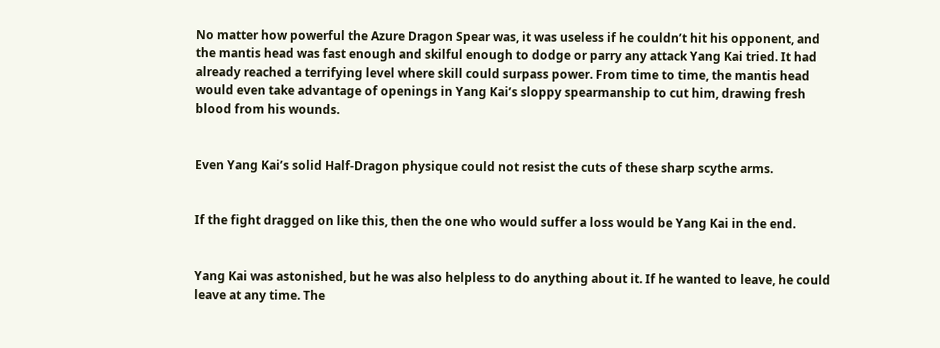No matter how powerful the Azure Dragon Spear was, it was useless if he couldn’t hit his opponent, and the mantis head was fast enough and skilful enough to dodge or parry any attack Yang Kai tried. It had already reached a terrifying level where skill could surpass power. From time to time, the mantis head would even take advantage of openings in Yang Kai’s sloppy spearmanship to cut him, drawing fresh blood from his wounds.


Even Yang Kai’s solid Half-Dragon physique could not resist the cuts of these sharp scythe arms.


If the fight dragged on like this, then the one who would suffer a loss would be Yang Kai in the end.


Yang Kai was astonished, but he was also helpless to do anything about it. If he wanted to leave, he could leave at any time. The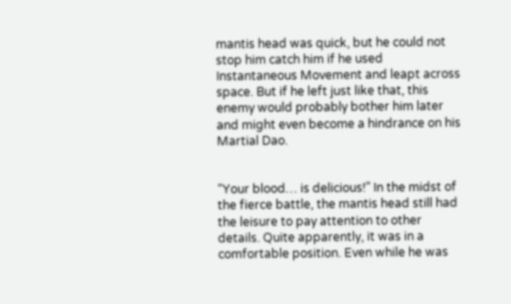mantis head was quick, but he could not stop him catch him if he used Instantaneous Movement and leapt across space. But if he left just like that, this enemy would probably bother him later and might even become a hindrance on his Martial Dao.


“Your blood… is delicious!” In the midst of the fierce battle, the mantis head still had the leisure to pay attention to other details. Quite apparently, it was in a comfortable position. Even while he was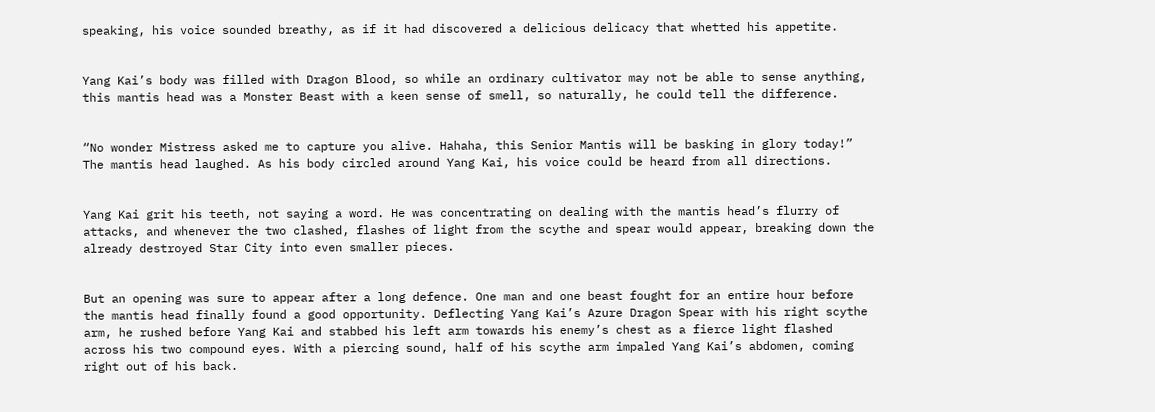speaking, his voice sounded breathy, as if it had discovered a delicious delicacy that whetted his appetite.


Yang Kai’s body was filled with Dragon Blood, so while an ordinary cultivator may not be able to sense anything, this mantis head was a Monster Beast with a keen sense of smell, so naturally, he could tell the difference.


“No wonder Mistress asked me to capture you alive. Hahaha, this Senior Mantis will be basking in glory today!” The mantis head laughed. As his body circled around Yang Kai, his voice could be heard from all directions.


Yang Kai grit his teeth, not saying a word. He was concentrating on dealing with the mantis head’s flurry of attacks, and whenever the two clashed, flashes of light from the scythe and spear would appear, breaking down the already destroyed Star City into even smaller pieces.


But an opening was sure to appear after a long defence. One man and one beast fought for an entire hour before the mantis head finally found a good opportunity. Deflecting Yang Kai’s Azure Dragon Spear with his right scythe arm, he rushed before Yang Kai and stabbed his left arm towards his enemy’s chest as a fierce light flashed across his two compound eyes. With a piercing sound, half of his scythe arm impaled Yang Kai’s abdomen, coming right out of his back.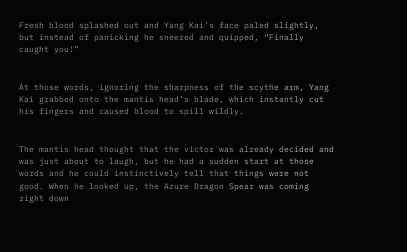Fresh blood splashed out and Yang Kai’s face paled slightly, but instead of panicking he sneered and quipped, “Finally caught you!”


At those words, ignoring the sharpness of the scythe arm, Yang Kai grabbed onto the mantis head’s blade, which instantly cut his fingers and caused blood to spill wildly.


The mantis head thought that the victor was already decided and was just about to laugh, but he had a sudden start at those words and he could instinctively tell that things were not good. When he looked up, the Azure Dragon Spear was coming right down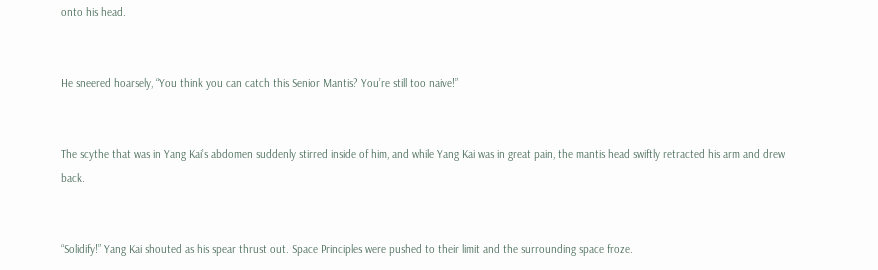onto his head.


He sneered hoarsely, “You think you can catch this Senior Mantis? You’re still too naive!”


The scythe that was in Yang Kai’s abdomen suddenly stirred inside of him, and while Yang Kai was in great pain, the mantis head swiftly retracted his arm and drew back.


“Solidify!” Yang Kai shouted as his spear thrust out. Space Principles were pushed to their limit and the surrounding space froze.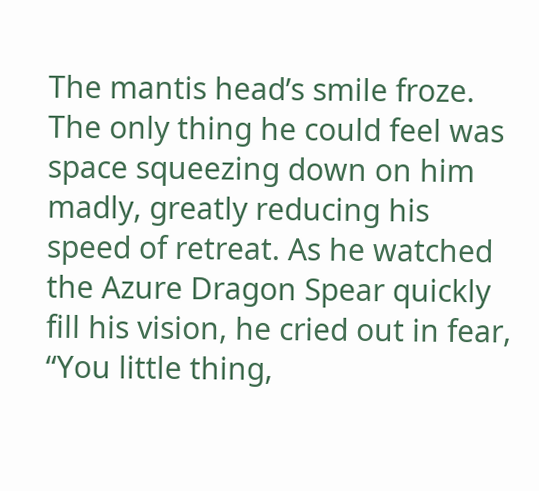The mantis head’s smile froze. The only thing he could feel was space squeezing down on him madly, greatly reducing his speed of retreat. As he watched the Azure Dragon Spear quickly fill his vision, he cried out in fear, “You little thing,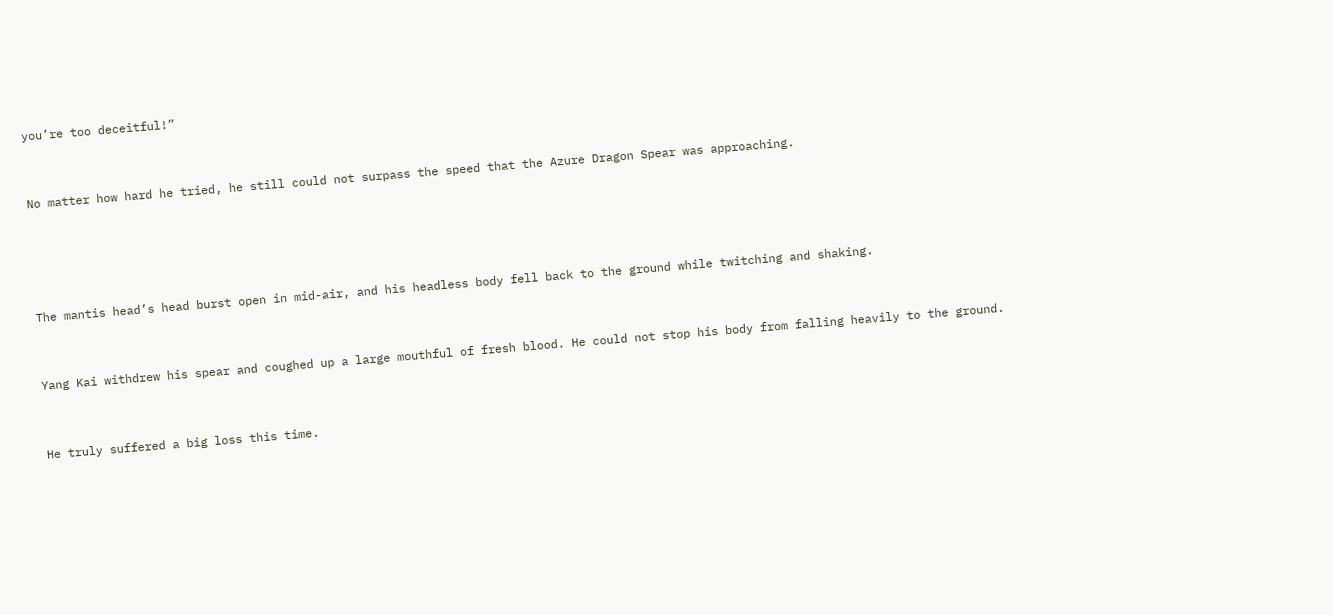you’re too deceitful!”


No matter how hard he tried, he still could not surpass the speed that the Azure Dragon Spear was approaching.




The mantis head’s head burst open in mid-air, and his headless body fell back to the ground while twitching and shaking.


Yang Kai withdrew his spear and coughed up a large mouthful of fresh blood. He could not stop his body from falling heavily to the ground.


He truly suffered a big loss this time.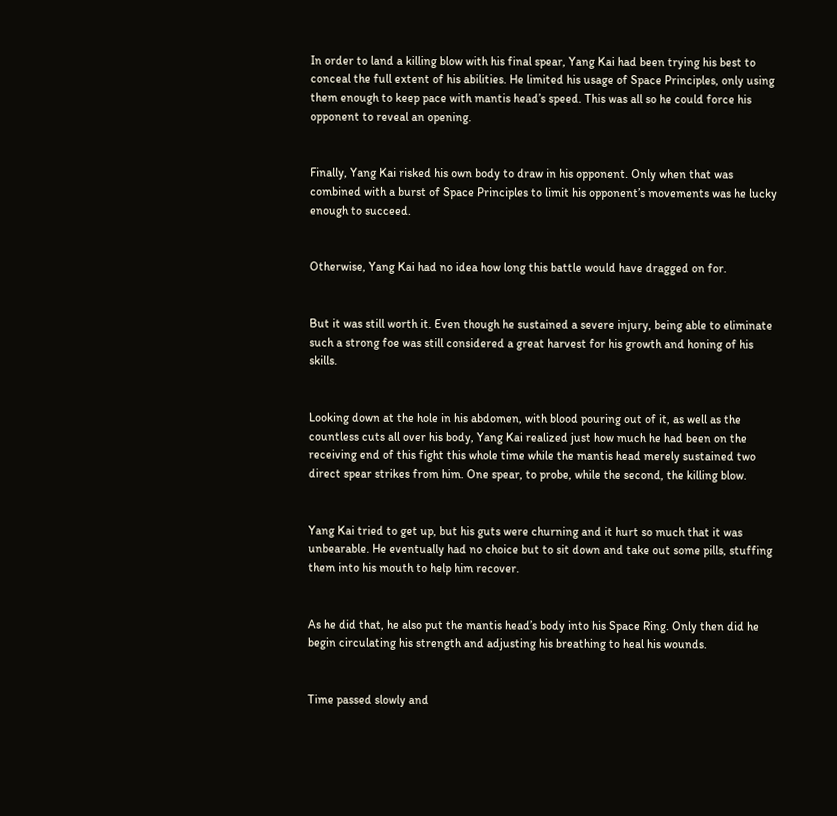In order to land a killing blow with his final spear, Yang Kai had been trying his best to conceal the full extent of his abilities. He limited his usage of Space Principles, only using them enough to keep pace with mantis head’s speed. This was all so he could force his opponent to reveal an opening.


Finally, Yang Kai risked his own body to draw in his opponent. Only when that was combined with a burst of Space Principles to limit his opponent’s movements was he lucky enough to succeed.


Otherwise, Yang Kai had no idea how long this battle would have dragged on for.


But it was still worth it. Even though he sustained a severe injury, being able to eliminate such a strong foe was still considered a great harvest for his growth and honing of his skills.


Looking down at the hole in his abdomen, with blood pouring out of it, as well as the countless cuts all over his body, Yang Kai realized just how much he had been on the receiving end of this fight this whole time while the mantis head merely sustained two direct spear strikes from him. One spear, to probe, while the second, the killing blow.


Yang Kai tried to get up, but his guts were churning and it hurt so much that it was unbearable. He eventually had no choice but to sit down and take out some pills, stuffing them into his mouth to help him recover.


As he did that, he also put the mantis head’s body into his Space Ring. Only then did he begin circulating his strength and adjusting his breathing to heal his wounds.


Time passed slowly and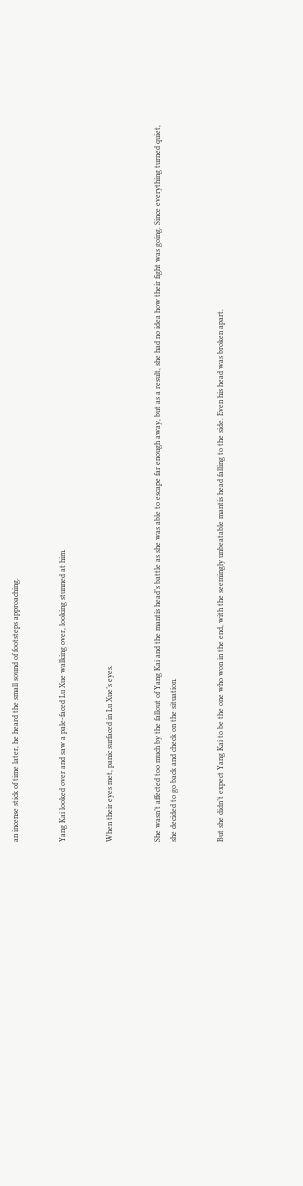an incense stick of time later, he heard the small sound of footsteps approaching.


Yang Kai looked over and saw a pale-faced Lu Xue walking over, looking stunned at him.


When their eyes met, panic surfaced in Lu Xue’s eyes.


She wasn’t affected too much by the fallout of Yang Kai and the mantis head’s battle as she was able to escape far enough away, but as a result, she had no idea how their fight was going. Since everything turned quiet, she decided to go back and check on the situation.


But she didn’t expect Yang Kai to be the one who won in the end, with the seemingly unbeatable mantis head falling to the side. Even his head was broken apart.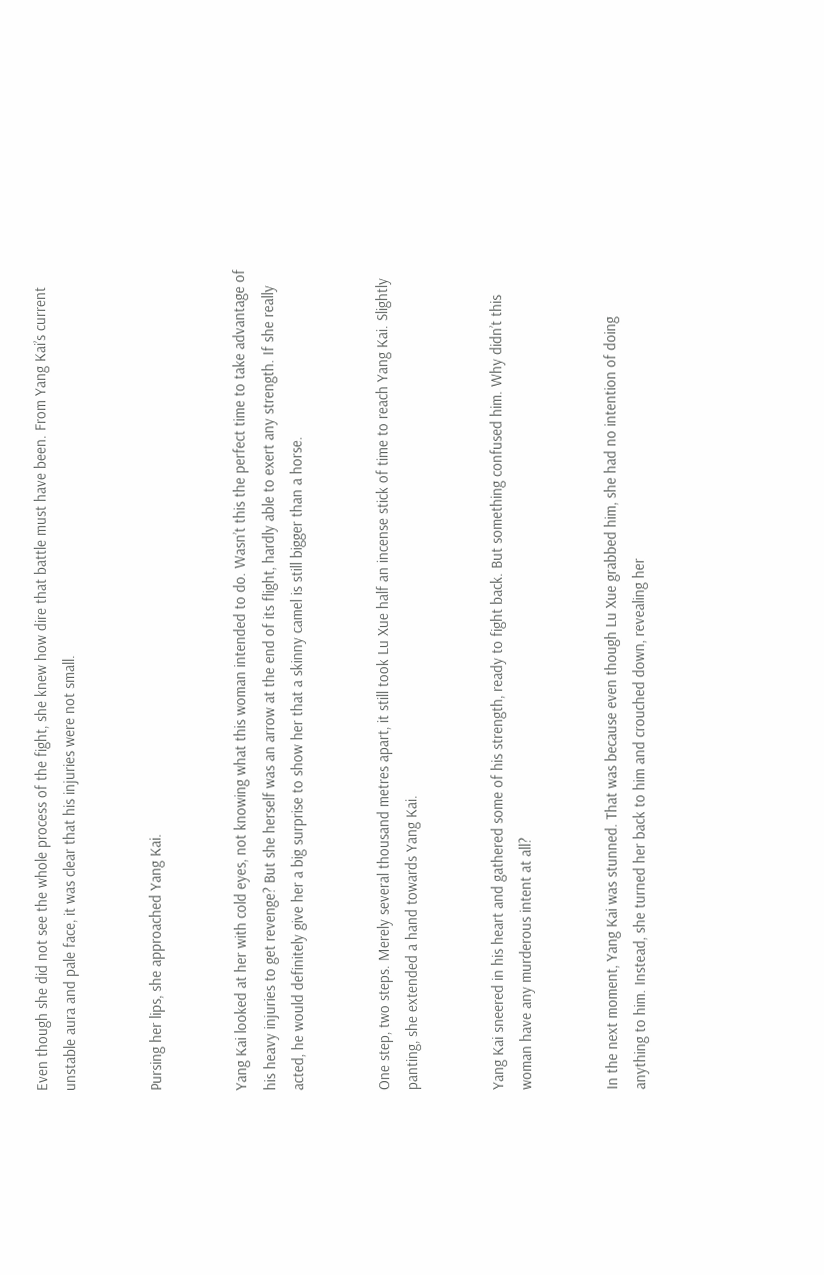Even though she did not see the whole process of the fight, she knew how dire that battle must have been. From Yang Kai’s current unstable aura and pale face, it was clear that his injuries were not small.


Pursing her lips, she approached Yang Kai.


Yang Kai looked at her with cold eyes, not knowing what this woman intended to do. Wasn’t this the perfect time to take advantage of his heavy injuries to get revenge? But she herself was an arrow at the end of its flight, hardly able to exert any strength. If she really acted, he would definitely give her a big surprise to show her that a skinny camel is still bigger than a horse.


One step, two steps. Merely several thousand metres apart, it still took Lu Xue half an incense stick of time to reach Yang Kai. Slightly panting, she extended a hand towards Yang Kai.


Yang Kai sneered in his heart and gathered some of his strength, ready to fight back. But something confused him. Why didn’t this woman have any murderous intent at all?


In the next moment, Yang Kai was stunned. That was because even though Lu Xue grabbed him, she had no intention of doing anything to him. Instead, she turned her back to him and crouched down, revealing her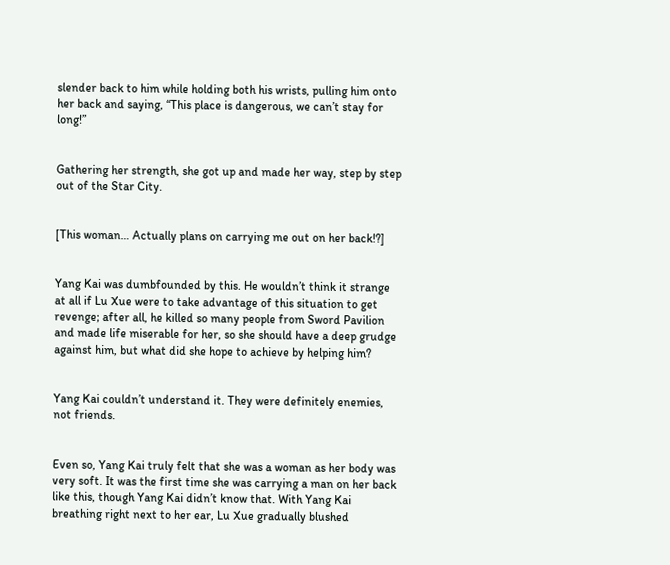slender back to him while holding both his wrists, pulling him onto her back and saying, “This place is dangerous, we can’t stay for long!”


Gathering her strength, she got up and made her way, step by step out of the Star City.


[This woman… Actually plans on carrying me out on her back!?]


Yang Kai was dumbfounded by this. He wouldn’t think it strange at all if Lu Xue were to take advantage of this situation to get revenge; after all, he killed so many people from Sword Pavilion and made life miserable for her, so she should have a deep grudge against him, but what did she hope to achieve by helping him?


Yang Kai couldn’t understand it. They were definitely enemies, not friends.


Even so, Yang Kai truly felt that she was a woman as her body was very soft. It was the first time she was carrying a man on her back like this, though Yang Kai didn’t know that. With Yang Kai breathing right next to her ear, Lu Xue gradually blushed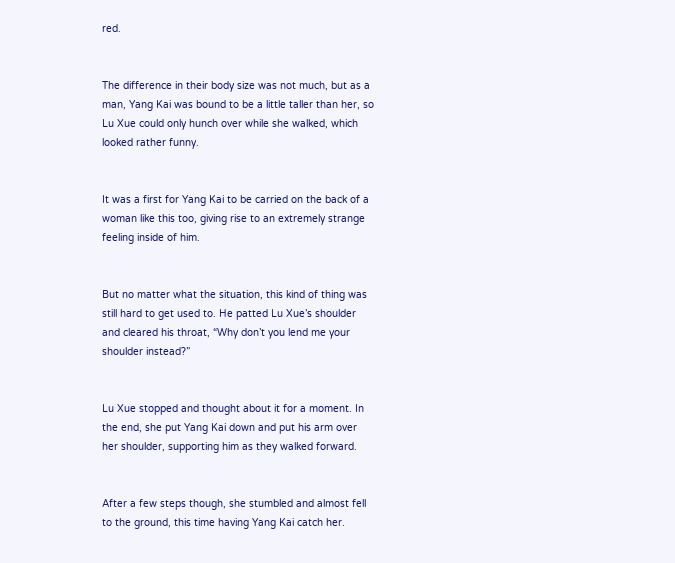red.


The difference in their body size was not much, but as a man, Yang Kai was bound to be a little taller than her, so Lu Xue could only hunch over while she walked, which looked rather funny.


It was a first for Yang Kai to be carried on the back of a woman like this too, giving rise to an extremely strange feeling inside of him.


But no matter what the situation, this kind of thing was still hard to get used to. He patted Lu Xue’s shoulder and cleared his throat, “Why don’t you lend me your shoulder instead?”


Lu Xue stopped and thought about it for a moment. In the end, she put Yang Kai down and put his arm over her shoulder, supporting him as they walked forward.


After a few steps though, she stumbled and almost fell to the ground, this time having Yang Kai catch her.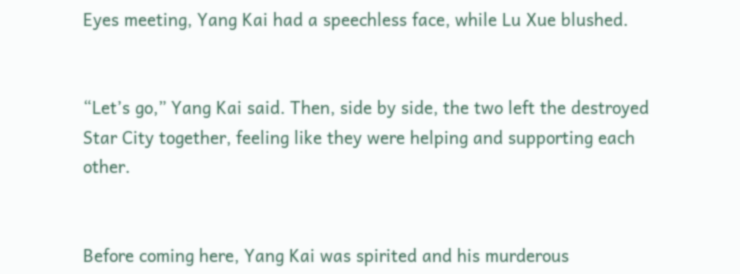Eyes meeting, Yang Kai had a speechless face, while Lu Xue blushed.


“Let’s go,” Yang Kai said. Then, side by side, the two left the destroyed Star City together, feeling like they were helping and supporting each other.


Before coming here, Yang Kai was spirited and his murderous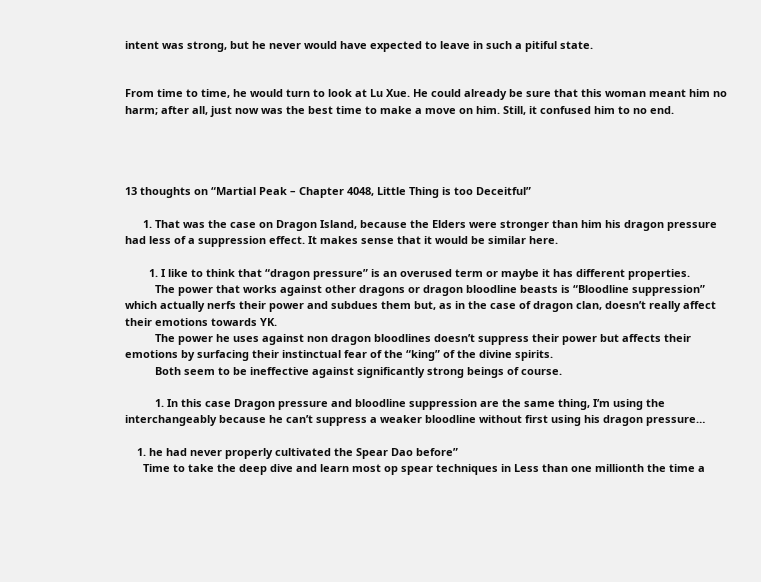intent was strong, but he never would have expected to leave in such a pitiful state.


From time to time, he would turn to look at Lu Xue. He could already be sure that this woman meant him no harm; after all, just now was the best time to make a move on him. Still, it confused him to no end.




13 thoughts on “Martial Peak – Chapter 4048, Little Thing is too Deceitful”

      1. That was the case on Dragon Island, because the Elders were stronger than him his dragon pressure had less of a suppression effect. It makes sense that it would be similar here.

        1. I like to think that “dragon pressure” is an overused term or maybe it has different properties.
          The power that works against other dragons or dragon bloodline beasts is “Bloodline suppression” which actually nerfs their power and subdues them but, as in the case of dragon clan, doesn’t really affect their emotions towards YK.
          The power he uses against non dragon bloodlines doesn’t suppress their power but affects their emotions by surfacing their instinctual fear of the “king” of the divine spirits.
          Both seem to be ineffective against significantly strong beings of course.

          1. In this case Dragon pressure and bloodline suppression are the same thing, I’m using the interchangeably because he can’t suppress a weaker bloodline without first using his dragon pressure…

    1. he had never properly cultivated the Spear Dao before”
      Time to take the deep dive and learn most op spear techniques in Less than one millionth the time a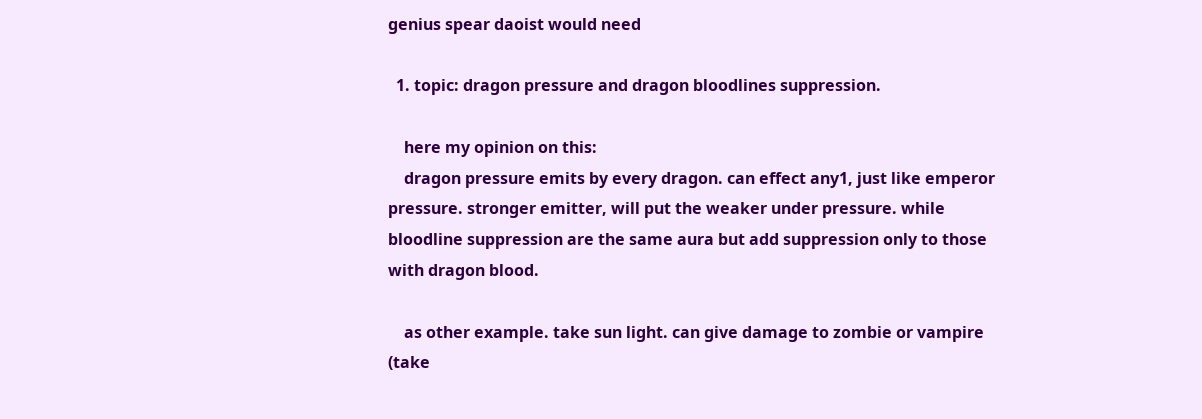genius spear daoist would need

  1. topic: dragon pressure and dragon bloodlines suppression.

    here my opinion on this:
    dragon pressure emits by every dragon. can effect any1, just like emperor pressure. stronger emitter, will put the weaker under pressure. while bloodline suppression are the same aura but add suppression only to those with dragon blood.

    as other example. take sun light. can give damage to zombie or vampire (take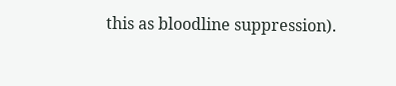this as bloodline suppression).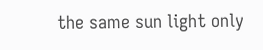the same sun light only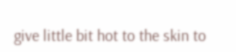give little bit hot to the skin to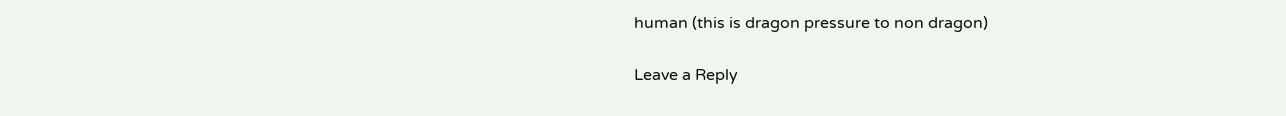human (this is dragon pressure to non dragon)

Leave a Reply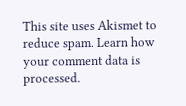This site uses Akismet to reduce spam. Learn how your comment data is processed.